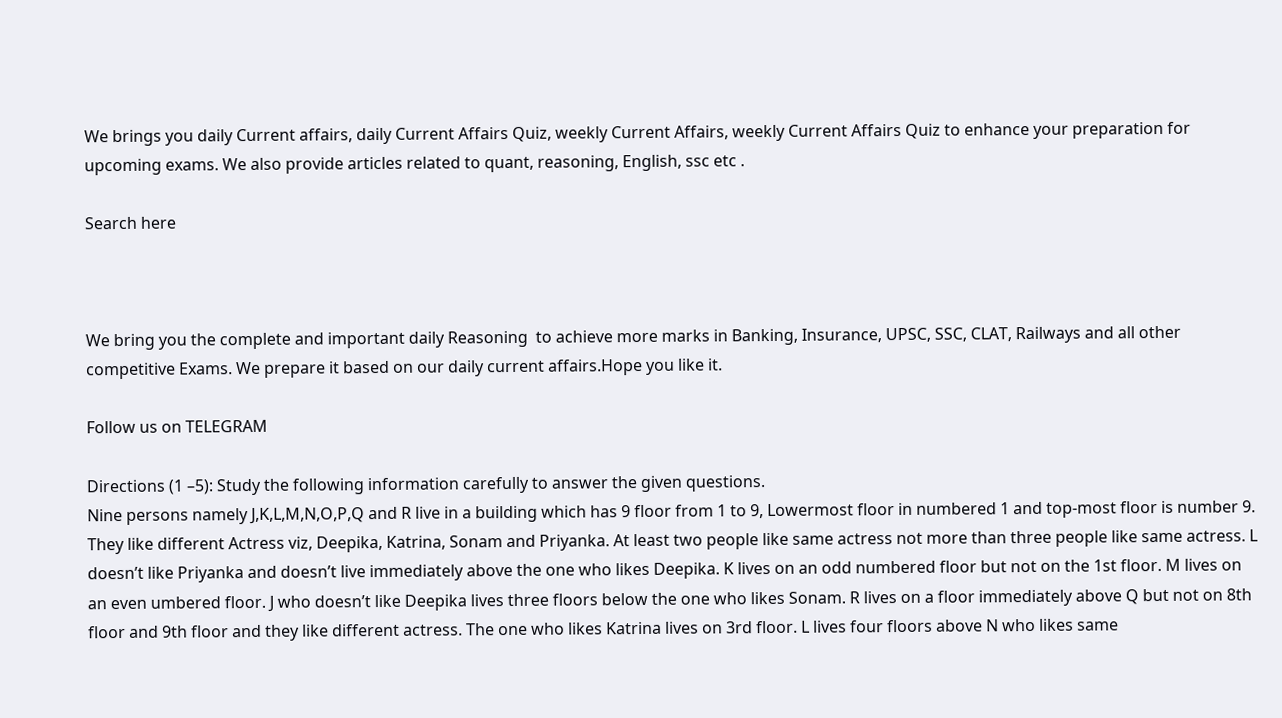We brings you daily Current affairs, daily Current Affairs Quiz, weekly Current Affairs, weekly Current Affairs Quiz to enhance your preparation for upcoming exams. We also provide articles related to quant, reasoning, English, ssc etc .

Search here



We bring you the complete and important daily Reasoning  to achieve more marks in Banking, Insurance, UPSC, SSC, CLAT, Railways and all other competitive Exams. We prepare it based on our daily current affairs.Hope you like it.

Follow us on TELEGRAM

Directions (1 –5): Study the following information carefully to answer the given questions.
Nine persons namely J,K,L,M,N,O,P,Q and R live in a building which has 9 floor from 1 to 9, Lowermost floor in numbered 1 and top-most floor is number 9. They like different Actress viz, Deepika, Katrina, Sonam and Priyanka. At least two people like same actress not more than three people like same actress. L doesn’t like Priyanka and doesn’t live immediately above the one who likes Deepika. K lives on an odd numbered floor but not on the 1st floor. M lives on an even umbered floor. J who doesn’t like Deepika lives three floors below the one who likes Sonam. R lives on a floor immediately above Q but not on 8th floor and 9th floor and they like different actress. The one who likes Katrina lives on 3rd floor. L lives four floors above N who likes same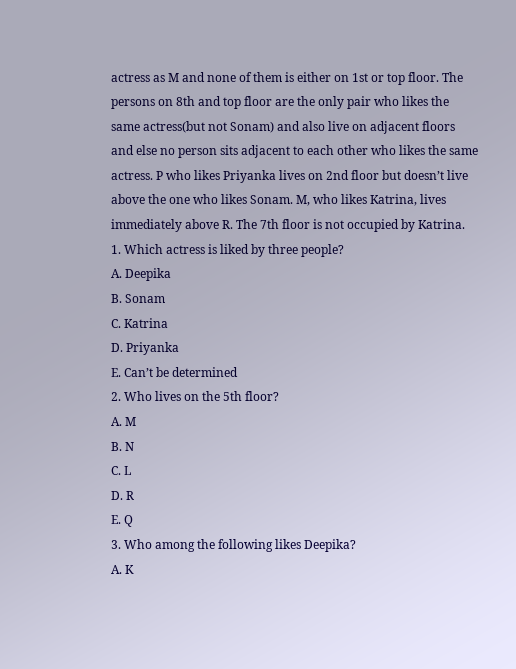actress as M and none of them is either on 1st or top floor. The persons on 8th and top floor are the only pair who likes the same actress(but not Sonam) and also live on adjacent floors and else no person sits adjacent to each other who likes the same actress. P who likes Priyanka lives on 2nd floor but doesn’t live above the one who likes Sonam. M, who likes Katrina, lives immediately above R. The 7th floor is not occupied by Katrina.
1. Which actress is liked by three people?
A. Deepika
B. Sonam
C. Katrina
D. Priyanka
E. Can’t be determined
2. Who lives on the 5th floor?
A. M
B. N
C. L
D. R
E. Q
3. Who among the following likes Deepika?
A. K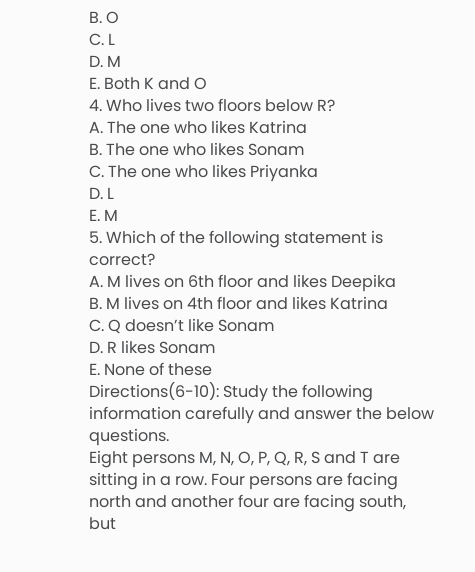B. O
C. L
D. M
E. Both K and O
4. Who lives two floors below R?
A. The one who likes Katrina
B. The one who likes Sonam
C. The one who likes Priyanka
D. L
E. M
5. Which of the following statement is correct?
A. M lives on 6th floor and likes Deepika
B. M lives on 4th floor and likes Katrina
C. Q doesn’t like Sonam
D. R likes Sonam
E. None of these
Directions(6-10): Study the following information carefully and answer the below questions.
Eight persons M, N, O, P, Q, R, S and T are sitting in a row. Four persons are facing north and another four are facing south, but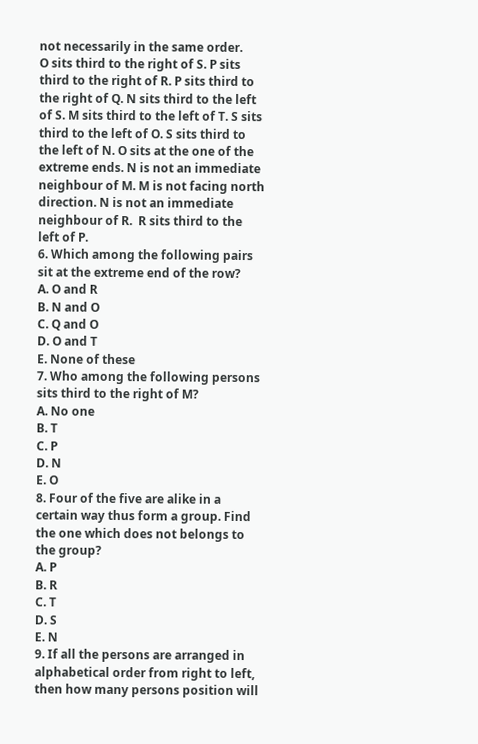not necessarily in the same order.
O sits third to the right of S. P sits third to the right of R. P sits third to the right of Q. N sits third to the left of S. M sits third to the left of T. S sits third to the left of O. S sits third to the left of N. O sits at the one of the extreme ends. N is not an immediate neighbour of M. M is not facing north direction. N is not an immediate neighbour of R.  R sits third to the left of P.
6. Which among the following pairs sit at the extreme end of the row?
A. O and R
B. N and O
C. Q and O
D. O and T
E. None of these
7. Who among the following persons sits third to the right of M?
A. No one
B. T
C. P
D. N
E. O
8. Four of the five are alike in a certain way thus form a group. Find the one which does not belongs to the group?
A. P
B. R
C. T
D. S
E. N
9. If all the persons are arranged in alphabetical order from right to left, then how many persons position will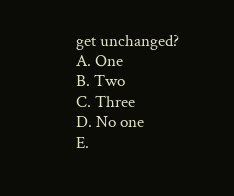get unchanged?
A. One
B. Two
C. Three
D. No one
E.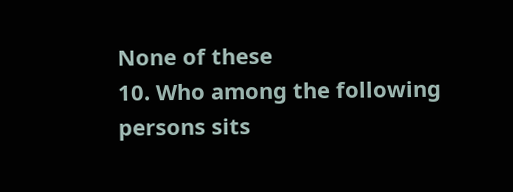None of these
10. Who among the following persons sits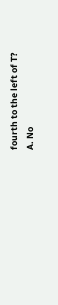fourth to the left of T?
A. No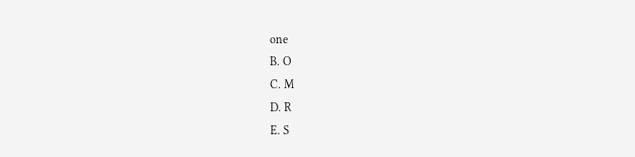one
B. O
C. M
D. R
E. S